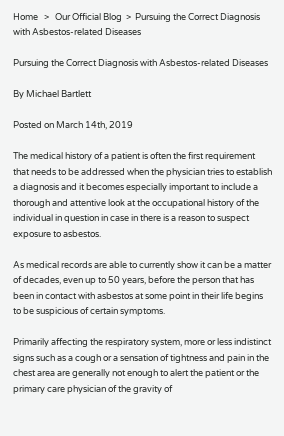Home   >   Our Official Blog  >  Pursuing the Correct Diagnosis with Asbestos-related Diseases

Pursuing the Correct Diagnosis with Asbestos-related Diseases

By Michael Bartlett

Posted on March 14th, 2019

The medical history of a patient is often the first requirement that needs to be addressed when the physician tries to establish a diagnosis and it becomes especially important to include a thorough and attentive look at the occupational history of the individual in question in case in there is a reason to suspect exposure to asbestos.

As medical records are able to currently show it can be a matter of decades, even up to 50 years, before the person that has been in contact with asbestos at some point in their life begins to be suspicious of certain symptoms.

Primarily affecting the respiratory system, more or less indistinct signs such as a cough or a sensation of tightness and pain in the chest area are generally not enough to alert the patient or the primary care physician of the gravity of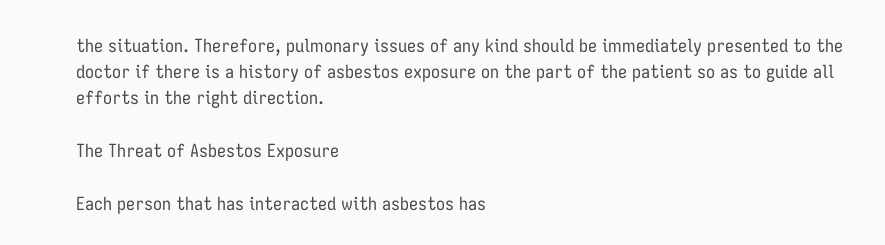the situation. Therefore, pulmonary issues of any kind should be immediately presented to the doctor if there is a history of asbestos exposure on the part of the patient so as to guide all efforts in the right direction.

The Threat of Asbestos Exposure

Each person that has interacted with asbestos has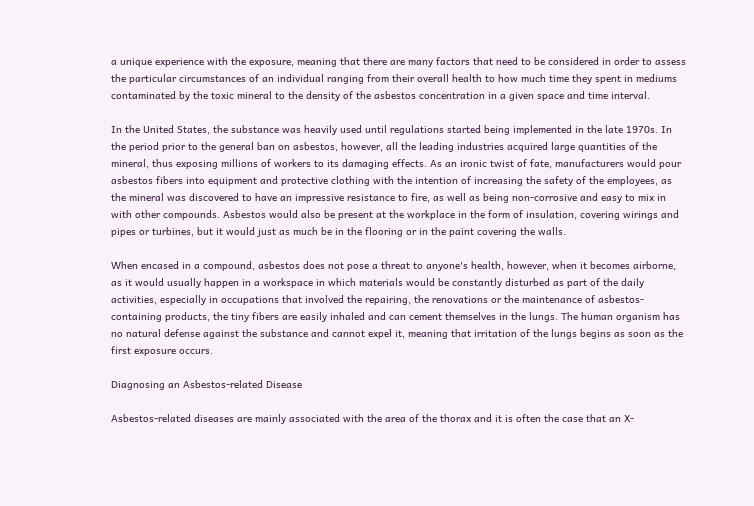a unique experience with the exposure, meaning that there are many factors that need to be considered in order to assess the particular circumstances of an individual ranging from their overall health to how much time they spent in mediums contaminated by the toxic mineral to the density of the asbestos concentration in a given space and time interval.

In the United States, the substance was heavily used until regulations started being implemented in the late 1970s. In the period prior to the general ban on asbestos, however, all the leading industries acquired large quantities of the mineral, thus exposing millions of workers to its damaging effects. As an ironic twist of fate, manufacturers would pour asbestos fibers into equipment and protective clothing with the intention of increasing the safety of the employees, as the mineral was discovered to have an impressive resistance to fire, as well as being non-corrosive and easy to mix in with other compounds. Asbestos would also be present at the workplace in the form of insulation, covering wirings and pipes or turbines, but it would just as much be in the flooring or in the paint covering the walls.

When encased in a compound, asbestos does not pose a threat to anyone's health, however, when it becomes airborne, as it would usually happen in a workspace in which materials would be constantly disturbed as part of the daily activities, especially in occupations that involved the repairing, the renovations or the maintenance of asbestos-containing products, the tiny fibers are easily inhaled and can cement themselves in the lungs. The human organism has no natural defense against the substance and cannot expel it, meaning that irritation of the lungs begins as soon as the first exposure occurs.

Diagnosing an Asbestos-related Disease

Asbestos-related diseases are mainly associated with the area of the thorax and it is often the case that an X-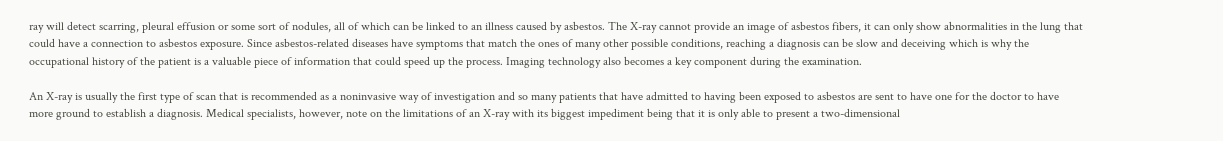ray will detect scarring, pleural effusion or some sort of nodules, all of which can be linked to an illness caused by asbestos. The X-ray cannot provide an image of asbestos fibers, it can only show abnormalities in the lung that could have a connection to asbestos exposure. Since asbestos-related diseases have symptoms that match the ones of many other possible conditions, reaching a diagnosis can be slow and deceiving which is why the occupational history of the patient is a valuable piece of information that could speed up the process. Imaging technology also becomes a key component during the examination.

An X-ray is usually the first type of scan that is recommended as a noninvasive way of investigation and so many patients that have admitted to having been exposed to asbestos are sent to have one for the doctor to have more ground to establish a diagnosis. Medical specialists, however, note on the limitations of an X-ray with its biggest impediment being that it is only able to present a two-dimensional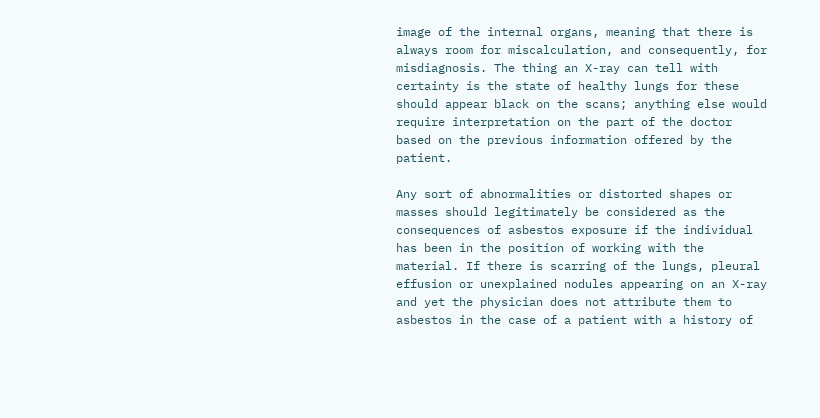image of the internal organs, meaning that there is always room for miscalculation, and consequently, for misdiagnosis. The thing an X-ray can tell with certainty is the state of healthy lungs for these should appear black on the scans; anything else would require interpretation on the part of the doctor based on the previous information offered by the patient.

Any sort of abnormalities or distorted shapes or masses should legitimately be considered as the consequences of asbestos exposure if the individual has been in the position of working with the material. If there is scarring of the lungs, pleural effusion or unexplained nodules appearing on an X-ray and yet the physician does not attribute them to asbestos in the case of a patient with a history of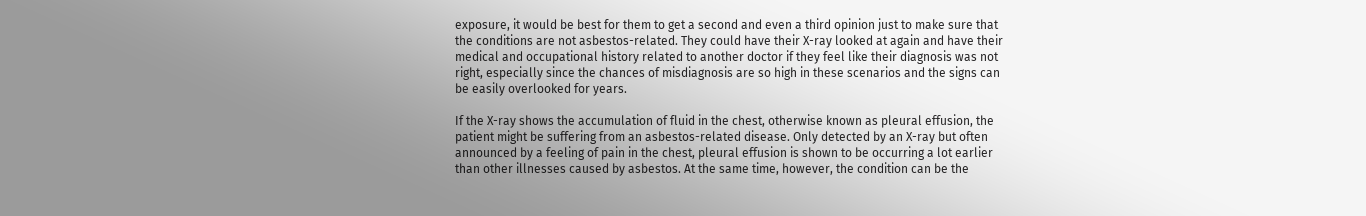exposure, it would be best for them to get a second and even a third opinion just to make sure that the conditions are not asbestos-related. They could have their X-ray looked at again and have their medical and occupational history related to another doctor if they feel like their diagnosis was not right, especially since the chances of misdiagnosis are so high in these scenarios and the signs can be easily overlooked for years.

If the X-ray shows the accumulation of fluid in the chest, otherwise known as pleural effusion, the patient might be suffering from an asbestos-related disease. Only detected by an X-ray but often announced by a feeling of pain in the chest, pleural effusion is shown to be occurring a lot earlier than other illnesses caused by asbestos. At the same time, however, the condition can be the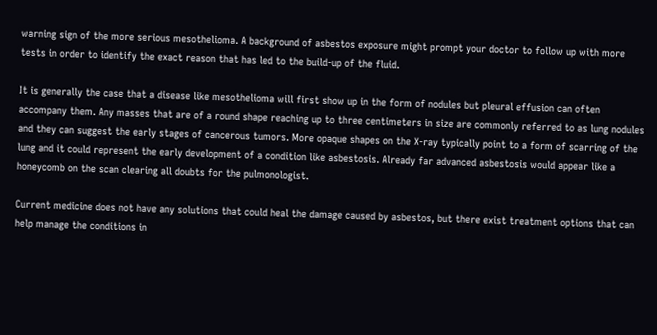warning sign of the more serious mesothelioma. A background of asbestos exposure might prompt your doctor to follow up with more tests in order to identify the exact reason that has led to the build-up of the fluid.

It is generally the case that a disease like mesothelioma will first show up in the form of nodules but pleural effusion can often accompany them. Any masses that are of a round shape reaching up to three centimeters in size are commonly referred to as lung nodules and they can suggest the early stages of cancerous tumors. More opaque shapes on the X-ray typically point to a form of scarring of the lung and it could represent the early development of a condition like asbestosis. Already far advanced asbestosis would appear like a honeycomb on the scan clearing all doubts for the pulmonologist.

Current medicine does not have any solutions that could heal the damage caused by asbestos, but there exist treatment options that can help manage the conditions in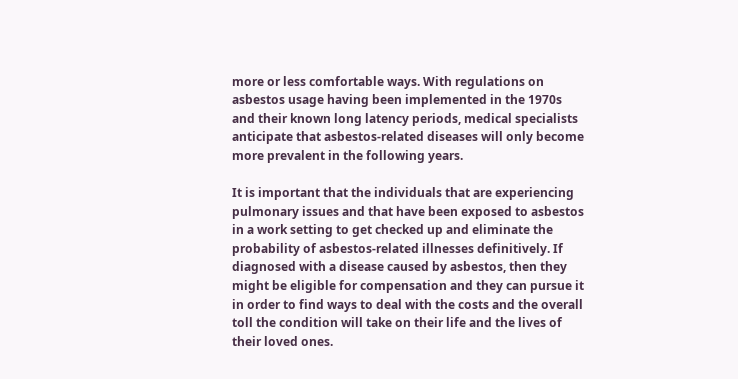more or less comfortable ways. With regulations on asbestos usage having been implemented in the 1970s and their known long latency periods, medical specialists anticipate that asbestos-related diseases will only become more prevalent in the following years.

It is important that the individuals that are experiencing pulmonary issues and that have been exposed to asbestos in a work setting to get checked up and eliminate the probability of asbestos-related illnesses definitively. If diagnosed with a disease caused by asbestos, then they might be eligible for compensation and they can pursue it in order to find ways to deal with the costs and the overall toll the condition will take on their life and the lives of their loved ones.